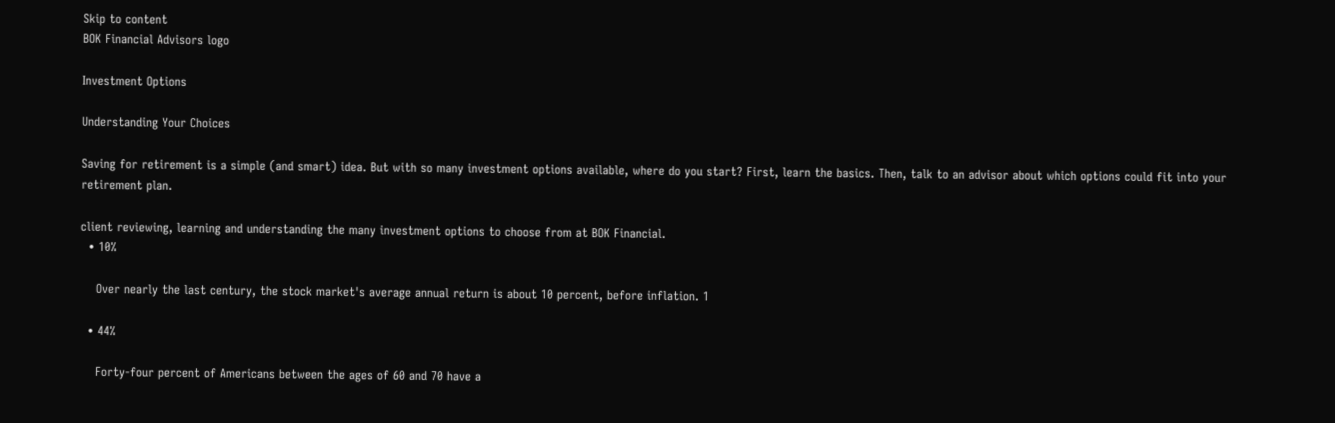Skip to content
BOK Financial Advisors logo

Investment Options

Understanding Your Choices

Saving for retirement is a simple (and smart) idea. But with so many investment options available, where do you start? First, learn the basics. Then, talk to an advisor about which options could fit into your retirement plan.

client reviewing, learning and understanding the many investment options to choose from at BOK Financial.
  • 10%

    Over nearly the last century, the stock market's average annual return is about 10 percent, before inflation. 1

  • 44%

    Forty-four percent of Americans between the ages of 60 and 70 have a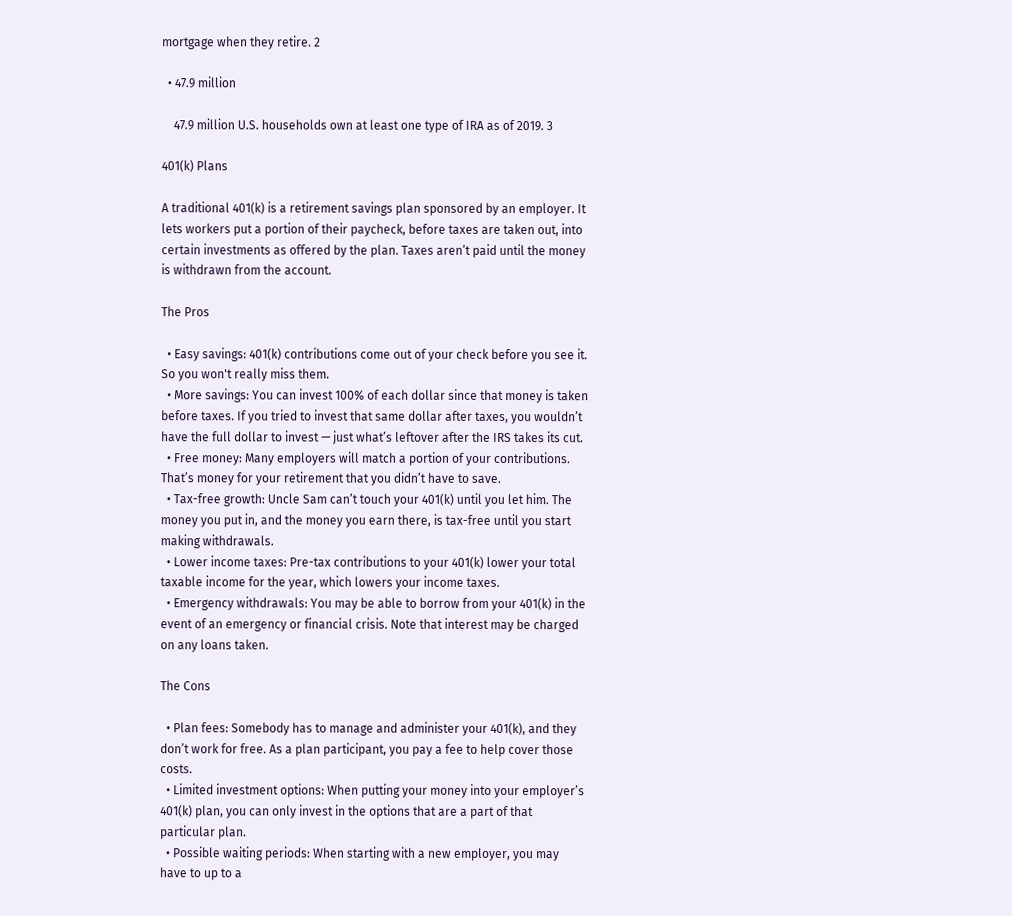mortgage when they retire. 2

  • 47.9 million

    47.9 million U.S. households own at least one type of IRA as of 2019. 3

401(k) Plans

A traditional 401(k) is a retirement savings plan sponsored by an employer. It lets workers put a portion of their paycheck, before taxes are taken out, into certain investments as offered by the plan. Taxes aren’t paid until the money is withdrawn from the account.

The Pros

  • Easy savings: 401(k) contributions come out of your check before you see it. So you won't really miss them.
  • More savings: You can invest 100% of each dollar since that money is taken before taxes. If you tried to invest that same dollar after taxes, you wouldn’t have the full dollar to invest — just what’s leftover after the IRS takes its cut.
  • Free money: Many employers will match a portion of your contributions. That’s money for your retirement that you didn’t have to save.
  • Tax-free growth: Uncle Sam can’t touch your 401(k) until you let him. The money you put in, and the money you earn there, is tax-free until you start making withdrawals.
  • Lower income taxes: Pre-tax contributions to your 401(k) lower your total taxable income for the year, which lowers your income taxes.
  • Emergency withdrawals: You may be able to borrow from your 401(k) in the event of an emergency or financial crisis. Note that interest may be charged on any loans taken.

The Cons

  • Plan fees: Somebody has to manage and administer your 401(k), and they don’t work for free. As a plan participant, you pay a fee to help cover those costs.
  • Limited investment options: When putting your money into your employer’s 401(k) plan, you can only invest in the options that are a part of that particular plan.
  • Possible waiting periods: When starting with a new employer, you may have to up to a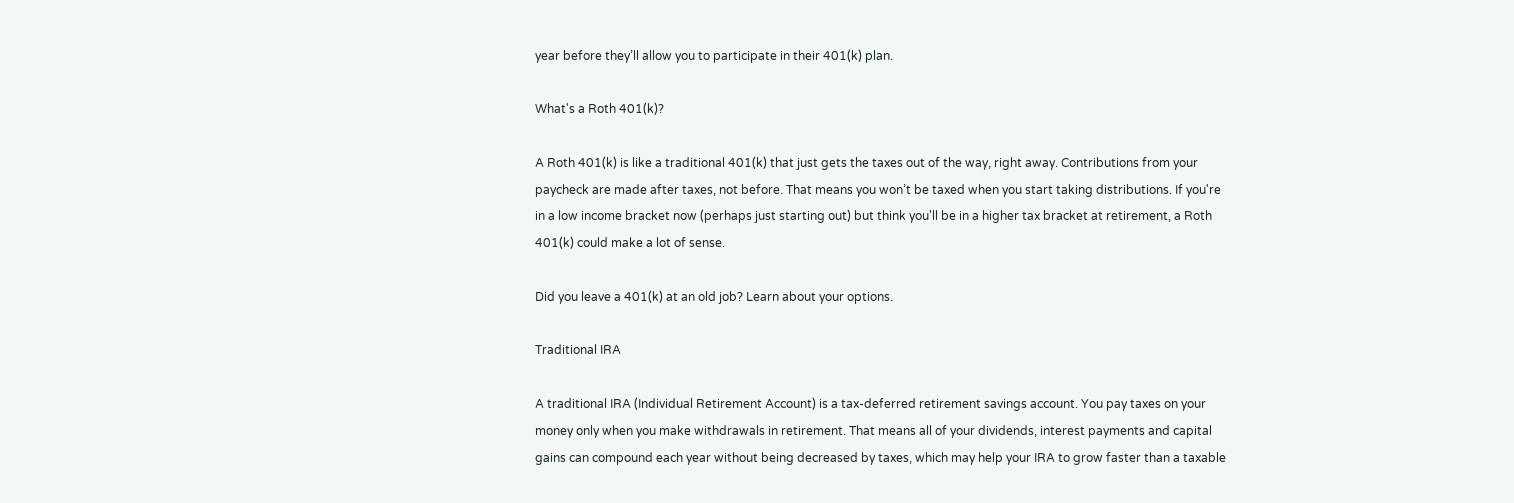year before they’ll allow you to participate in their 401(k) plan.

What's a Roth 401(k)?

A Roth 401(k) is like a traditional 401(k) that just gets the taxes out of the way, right away. Contributions from your paycheck are made after taxes, not before. That means you won’t be taxed when you start taking distributions. If you're in a low income bracket now (perhaps just starting out) but think you'll be in a higher tax bracket at retirement, a Roth 401(k) could make a lot of sense.

Did you leave a 401(k) at an old job? Learn about your options.

Traditional IRA

A traditional IRA (Individual Retirement Account) is a tax-deferred retirement savings account. You pay taxes on your money only when you make withdrawals in retirement. That means all of your dividends, interest payments and capital gains can compound each year without being decreased by taxes, which may help your IRA to grow faster than a taxable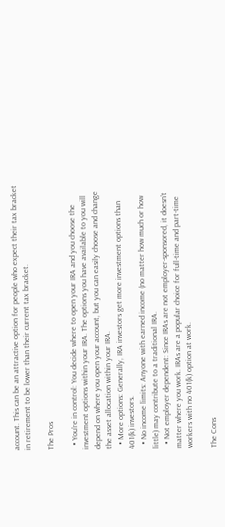account. This can be an attractive option for people who expect their tax bracket in retirement to be lower than their current tax bracket.

The Pros

  • You're in control: You decide where to open your IRA and you choose the investment options within your IRA. The options you have available to you will depend on where you open your account, but you can easily choose and change the asset allocation within your IRA.
  • More options: Generally, IRA investors get more investment options than 401(k) investors.
  • No income limits: Anyone with earned income (no matter how much or how little) may contribute to a traditional IRA.
  • Not employer dependent: Since IRAs are not employer-sponsored, it doesn’t matter where you work. IRAs are a popular choice for full-time and part-time workers with no 401(k) option at work.

The Cons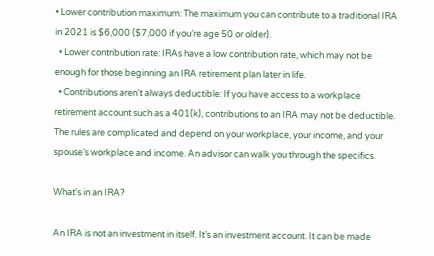• Lower contribution maximum: The maximum you can contribute to a traditional IRA in 2021 is $6,000 ($7,000 if you’re age 50 or older).
  • Lower contribution rate: IRAs have a low contribution rate, which may not be enough for those beginning an IRA retirement plan later in life.
  • Contributions aren't always deductible: If you have access to a workplace retirement account such as a 401(k), contributions to an IRA may not be deductible. The rules are complicated and depend on your workplace, your income, and your spouse’s workplace and income. An advisor can walk you through the specifics.

What's in an IRA?

An IRA is not an investment in itself. It’s an investment account. It can be made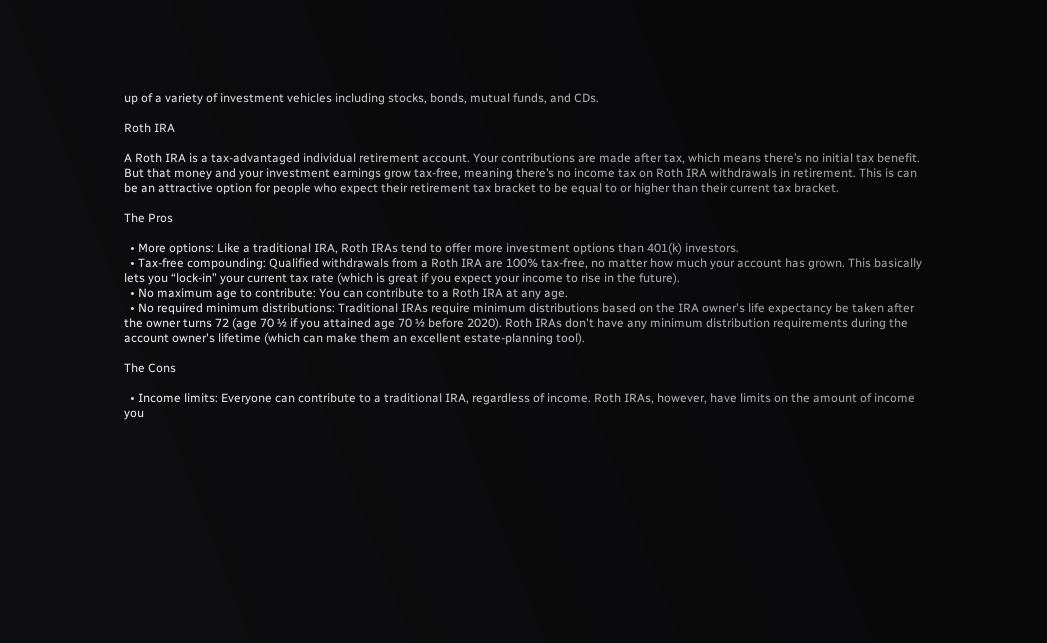up of a variety of investment vehicles including stocks, bonds, mutual funds, and CDs.

Roth IRA

A Roth IRA is a tax-advantaged individual retirement account. Your contributions are made after tax, which means there’s no initial tax benefit. But that money and your investment earnings grow tax-free, meaning there’s no income tax on Roth IRA withdrawals in retirement. This is can be an attractive option for people who expect their retirement tax bracket to be equal to or higher than their current tax bracket.

The Pros

  • More options: Like a traditional IRA, Roth IRAs tend to offer more investment options than 401(k) investors.
  • Tax-free compounding: Qualified withdrawals from a Roth IRA are 100% tax-free, no matter how much your account has grown. This basically lets you “lock-in” your current tax rate (which is great if you expect your income to rise in the future).
  • No maximum age to contribute: You can contribute to a Roth IRA at any age.
  • No required minimum distributions: Traditional IRAs require minimum distributions based on the IRA owner's life expectancy be taken after the owner turns 72 (age 70 ½ if you attained age 70 ½ before 2020). Roth IRAs don't have any minimum distribution requirements during the account owner's lifetime (which can make them an excellent estate-planning tool).

The Cons

  • Income limits: Everyone can contribute to a traditional IRA, regardless of income. Roth IRAs, however, have limits on the amount of income you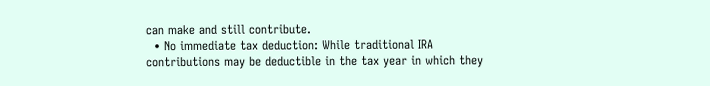can make and still contribute.
  • No immediate tax deduction: While traditional IRA contributions may be deductible in the tax year in which they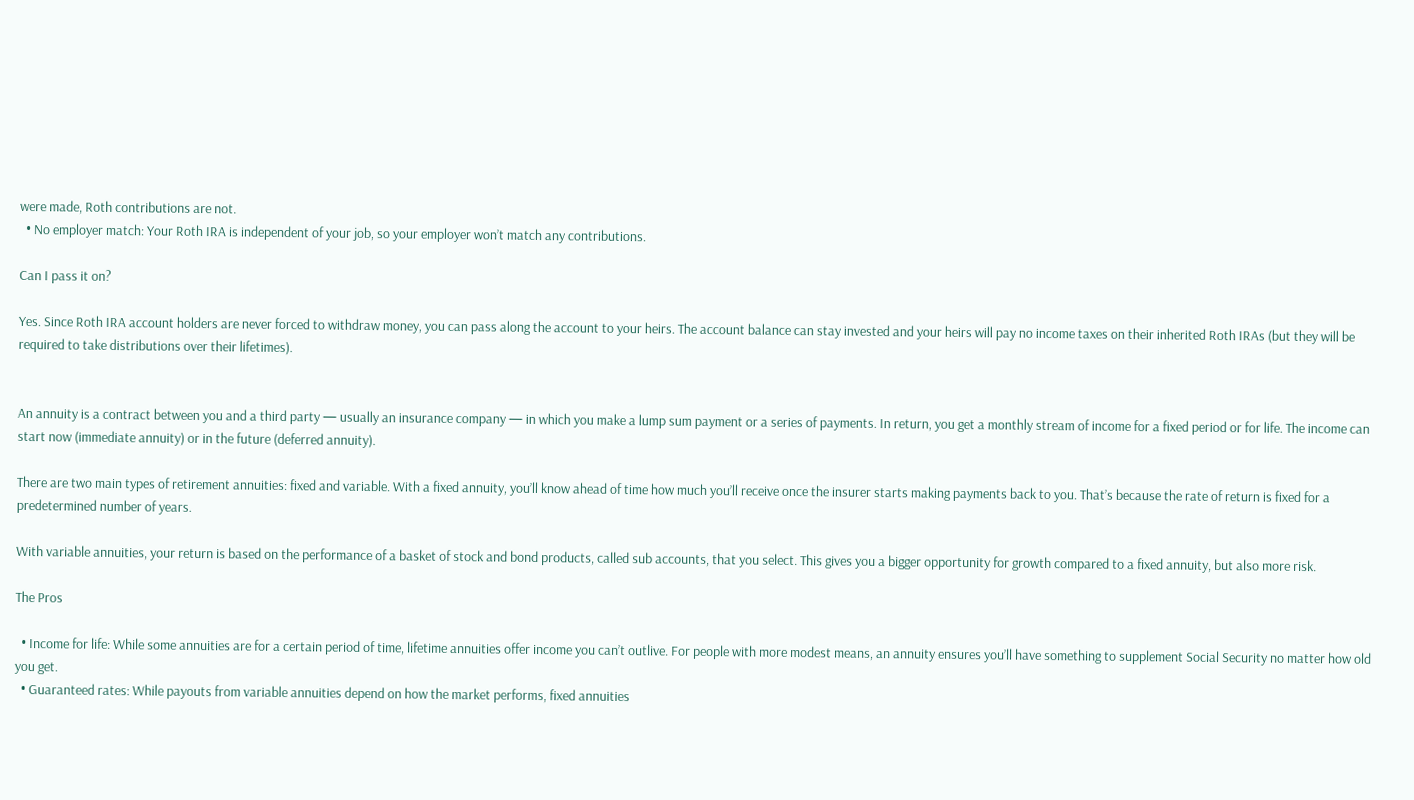were made, Roth contributions are not.
  • No employer match: Your Roth IRA is independent of your job, so your employer won’t match any contributions.

Can I pass it on?

Yes. Since Roth IRA account holders are never forced to withdraw money, you can pass along the account to your heirs. The account balance can stay invested and your heirs will pay no income taxes on their inherited Roth IRAs (but they will be required to take distributions over their lifetimes).


An annuity is a contract between you and a third party — usually an insurance company — in which you make a lump sum payment or a series of payments. In return, you get a monthly stream of income for a fixed period or for life. The income can start now (immediate annuity) or in the future (deferred annuity).

There are two main types of retirement annuities: fixed and variable. With a fixed annuity, you’ll know ahead of time how much you’ll receive once the insurer starts making payments back to you. That’s because the rate of return is fixed for a predetermined number of years.

With variable annuities, your return is based on the performance of a basket of stock and bond products, called sub accounts, that you select. This gives you a bigger opportunity for growth compared to a fixed annuity, but also more risk.

The Pros

  • Income for life: While some annuities are for a certain period of time, lifetime annuities offer income you can’t outlive. For people with more modest means, an annuity ensures you’ll have something to supplement Social Security no matter how old you get.
  • Guaranteed rates: While payouts from variable annuities depend on how the market performs, fixed annuities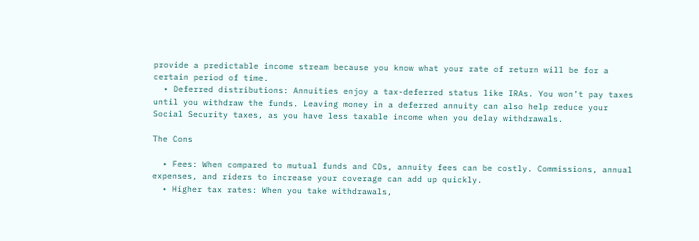provide a predictable income stream because you know what your rate of return will be for a certain period of time.
  • Deferred distributions: Annuities enjoy a tax-deferred status like IRAs. You won’t pay taxes until you withdraw the funds. Leaving money in a deferred annuity can also help reduce your Social Security taxes, as you have less taxable income when you delay withdrawals.

The Cons

  • Fees: When compared to mutual funds and CDs, annuity fees can be costly. Commissions, annual expenses, and riders to increase your coverage can add up quickly.
  • Higher tax rates: When you take withdrawals,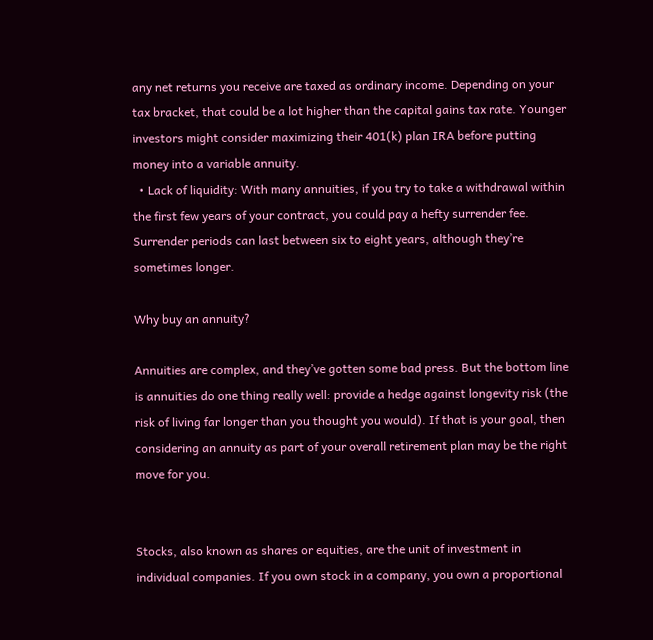any net returns you receive are taxed as ordinary income. Depending on your tax bracket, that could be a lot higher than the capital gains tax rate. Younger investors might consider maximizing their 401(k) plan IRA before putting money into a variable annuity.
  • Lack of liquidity: With many annuities, if you try to take a withdrawal within the first few years of your contract, you could pay a hefty surrender fee. Surrender periods can last between six to eight years, although they’re sometimes longer.

Why buy an annuity?

Annuities are complex, and they’ve gotten some bad press. But the bottom line is annuities do one thing really well: provide a hedge against longevity risk (the risk of living far longer than you thought you would). If that is your goal, then considering an annuity as part of your overall retirement plan may be the right move for you.


Stocks, also known as shares or equities, are the unit of investment in individual companies. If you own stock in a company, you own a proportional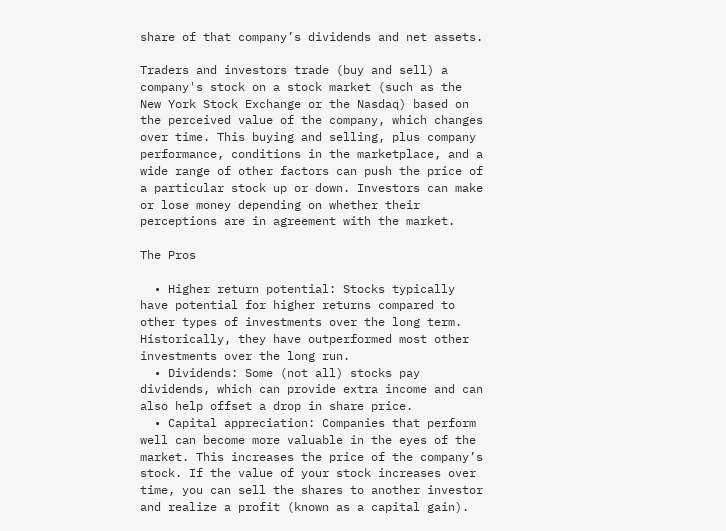share of that company’s dividends and net assets.

Traders and investors trade (buy and sell) a company's stock on a stock market (such as the New York Stock Exchange or the Nasdaq) based on the perceived value of the company, which changes over time. This buying and selling, plus company performance, conditions in the marketplace, and a wide range of other factors can push the price of a particular stock up or down. Investors can make or lose money depending on whether their perceptions are in agreement with the market.

The Pros

  • Higher return potential: Stocks typically have potential for higher returns compared to other types of investments over the long term. Historically, they have outperformed most other investments over the long run.
  • Dividends: Some (not all) stocks pay dividends, which can provide extra income and can also help offset a drop in share price.
  • Capital appreciation: Companies that perform well can become more valuable in the eyes of the market. This increases the price of the company’s stock. If the value of your stock increases over time, you can sell the shares to another investor and realize a profit (known as a capital gain).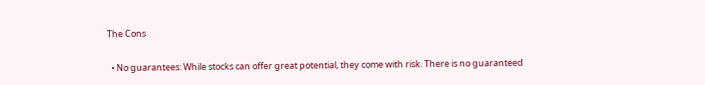The Cons

  • No guarantees: While stocks can offer great potential, they come with risk. There is no guaranteed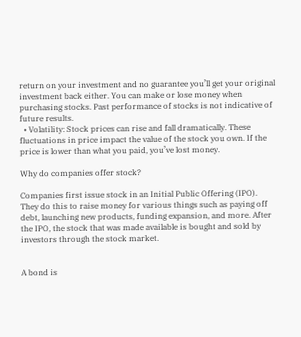return on your investment and no guarantee you’ll get your original investment back either. You can make or lose money when purchasing stocks. Past performance of stocks is not indicative of future results.
  • Volatility: Stock prices can rise and fall dramatically. These fluctuations in price impact the value of the stock you own. If the price is lower than what you paid, you’ve lost money.

Why do companies offer stock?

Companies first issue stock in an Initial Public Offering (IPO). They do this to raise money for various things such as paying off debt, launching new products, funding expansion, and more. After the IPO, the stock that was made available is bought and sold by investors through the stock market.


A bond is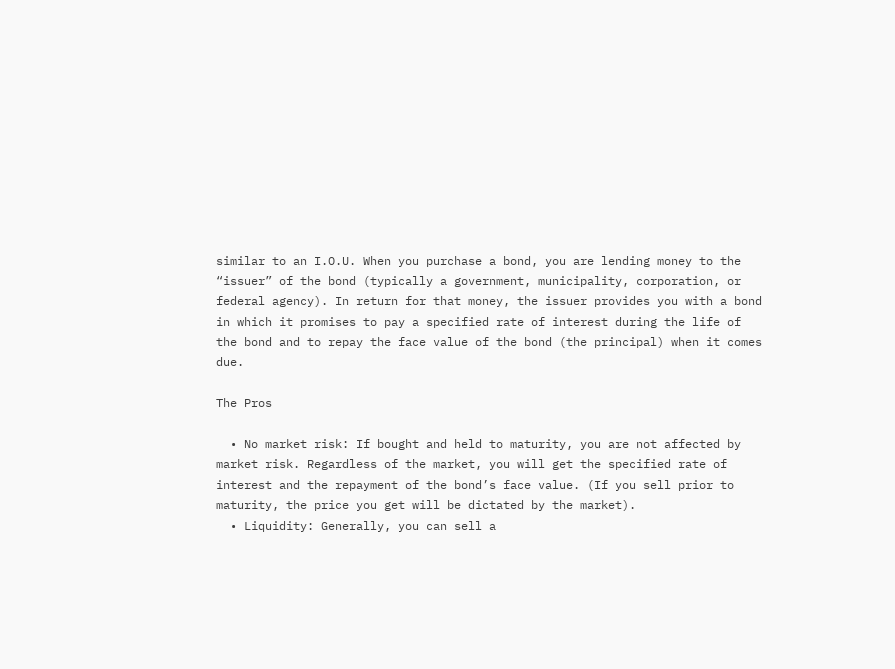similar to an I.O.U. When you purchase a bond, you are lending money to the “issuer” of the bond (typically a government, municipality, corporation, or federal agency). In return for that money, the issuer provides you with a bond in which it promises to pay a specified rate of interest during the life of the bond and to repay the face value of the bond (the principal) when it comes due.

The Pros

  • No market risk: If bought and held to maturity, you are not affected by market risk. Regardless of the market, you will get the specified rate of interest and the repayment of the bond’s face value. (If you sell prior to maturity, the price you get will be dictated by the market).
  • Liquidity: Generally, you can sell a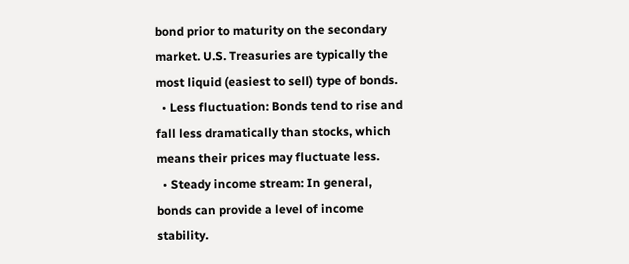bond prior to maturity on the secondary market. U.S. Treasuries are typically the most liquid (easiest to sell) type of bonds.
  • Less fluctuation: Bonds tend to rise and fall less dramatically than stocks, which means their prices may fluctuate less.
  • Steady income stream: In general, bonds can provide a level of income stability.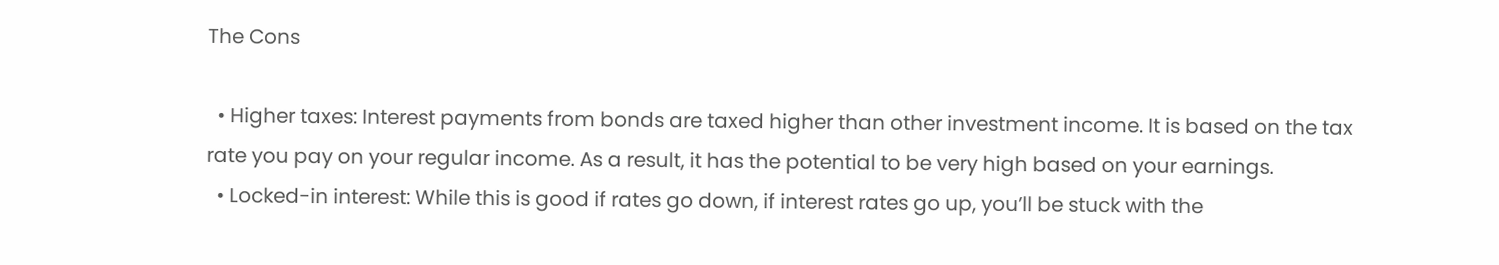The Cons

  • Higher taxes: Interest payments from bonds are taxed higher than other investment income. It is based on the tax rate you pay on your regular income. As a result, it has the potential to be very high based on your earnings.
  • Locked-in interest: While this is good if rates go down, if interest rates go up, you’ll be stuck with the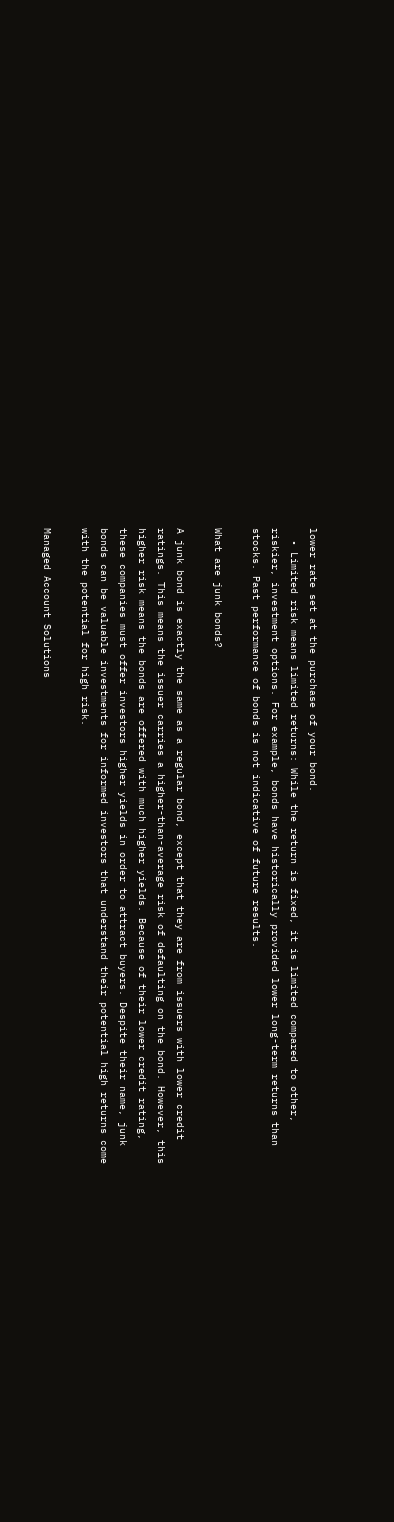lower rate set at the purchase of your bond.
  • Limited risk means limited returns: While the return is fixed, it is limited compared to other, riskier, investment options. For example, bonds have historically provided lower long-term returns than stocks. Past performance of bonds is not indicative of future results.

What are junk bonds?

A junk bond is exactly the same as a regular bond, except that they are from issuers with lower credit ratings. This means the issuer carries a higher-than-average risk of defaulting on the bond. However, this higher risk means the bonds are offered with much higher yields. Because of their lower credit rating, these companies must offer investors higher yields in order to attract buyers. Despite their name, junk bonds can be valuable investments for informed investors that understand their potential high returns come with the potential for high risk.

Managed Account Solutions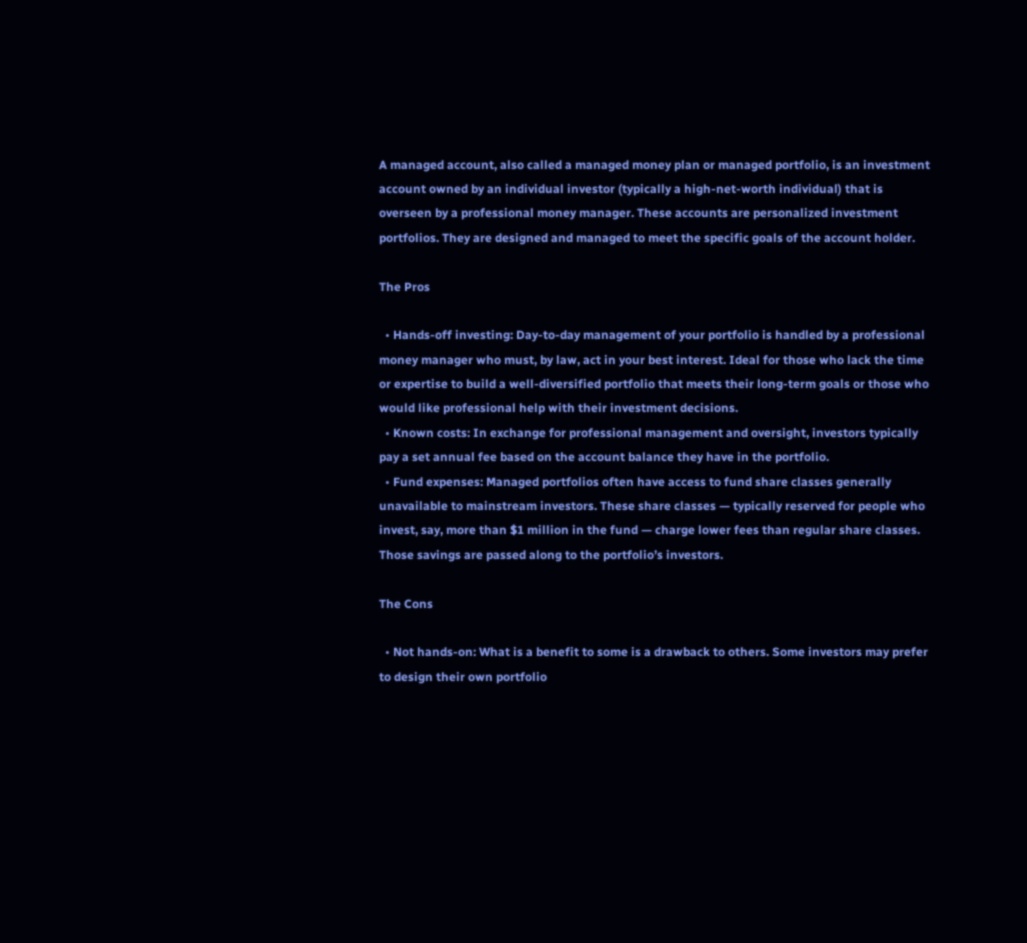A managed account, also called a managed money plan or managed portfolio, is an investment account owned by an individual investor (typically a high-net-worth individual) that is overseen by a professional money manager. These accounts are personalized investment portfolios. They are designed and managed to meet the specific goals of the account holder.

The Pros

  • Hands-off investing: Day-to-day management of your portfolio is handled by a professional money manager who must, by law, act in your best interest. Ideal for those who lack the time or expertise to build a well-diversified portfolio that meets their long-term goals or those who would like professional help with their investment decisions.
  • Known costs: In exchange for professional management and oversight, investors typically pay a set annual fee based on the account balance they have in the portfolio.
  • Fund expenses: Managed portfolios often have access to fund share classes generally unavailable to mainstream investors. These share classes — typically reserved for people who invest, say, more than $1 million in the fund — charge lower fees than regular share classes. Those savings are passed along to the portfolio’s investors.

The Cons

  • Not hands-on: What is a benefit to some is a drawback to others. Some investors may prefer to design their own portfolio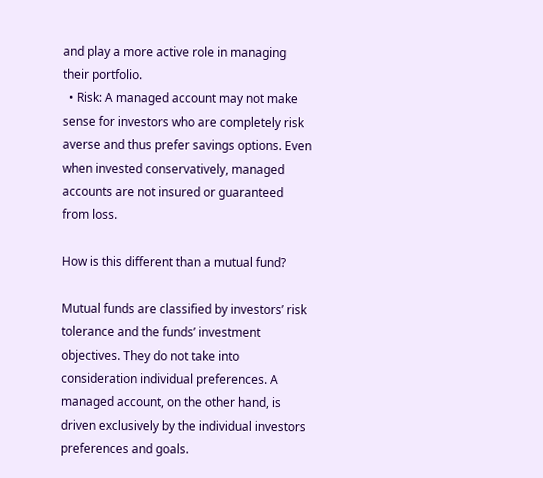and play a more active role in managing their portfolio.
  • Risk: A managed account may not make sense for investors who are completely risk averse and thus prefer savings options. Even when invested conservatively, managed accounts are not insured or guaranteed from loss.

How is this different than a mutual fund?

Mutual funds are classified by investors’ risk tolerance and the funds’ investment objectives. They do not take into consideration individual preferences. A managed account, on the other hand, is driven exclusively by the individual investors preferences and goals.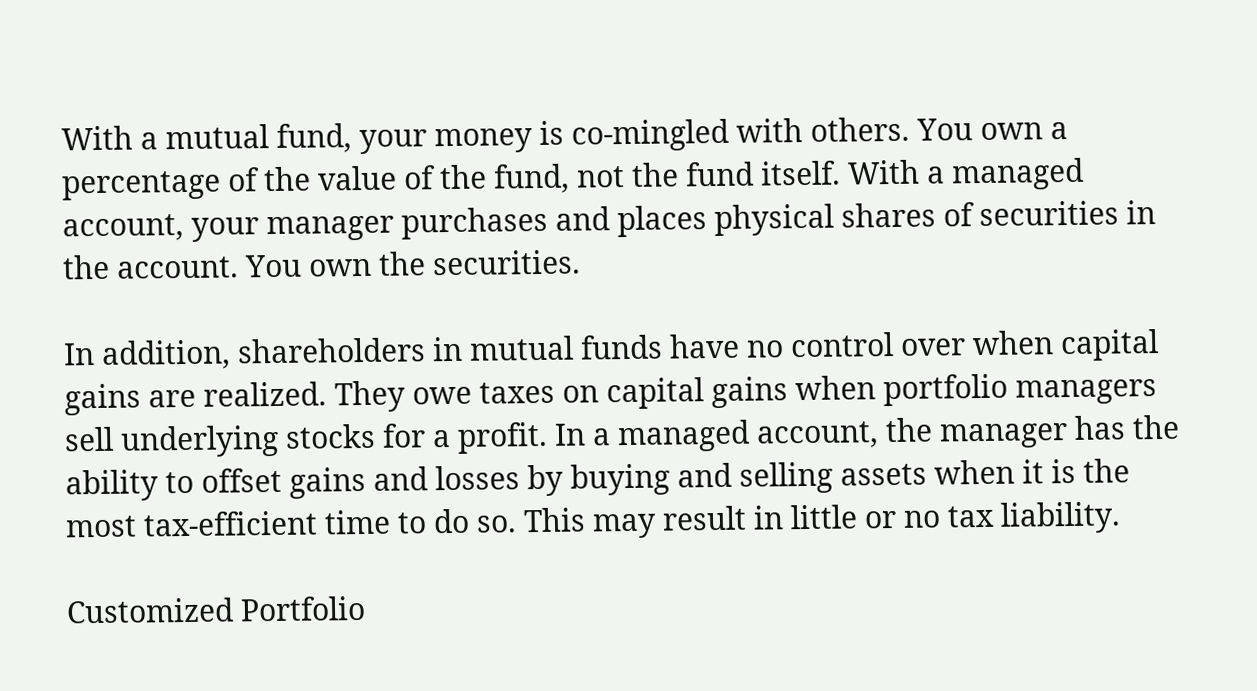With a mutual fund, your money is co-mingled with others. You own a percentage of the value of the fund, not the fund itself. With a managed account, your manager purchases and places physical shares of securities in the account. You own the securities.

In addition, shareholders in mutual funds have no control over when capital gains are realized. They owe taxes on capital gains when portfolio managers sell underlying stocks for a profit. In a managed account, the manager has the ability to offset gains and losses by buying and selling assets when it is the most tax-efficient time to do so. This may result in little or no tax liability.

Customized Portfolio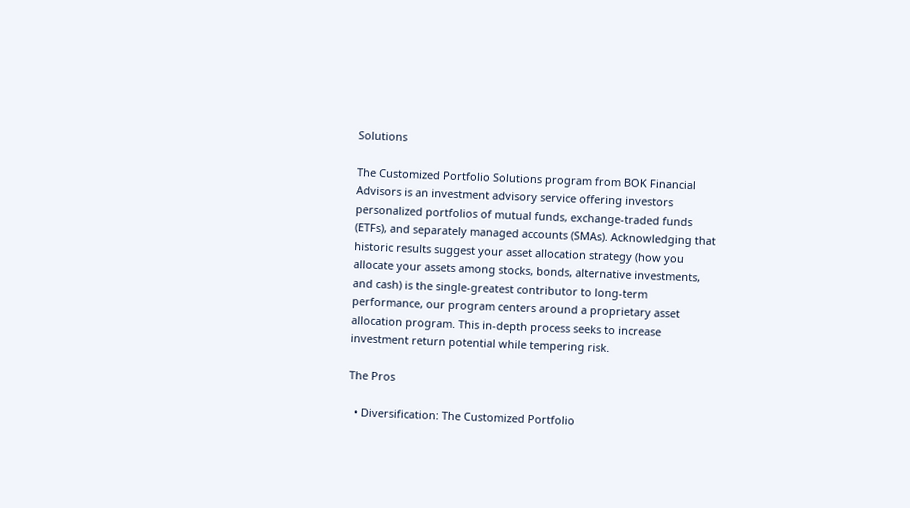Solutions

The Customized Portfolio Solutions program from BOK Financial Advisors is an investment advisory service offering investors personalized portfolios of mutual funds, exchange-traded funds (ETFs), and separately managed accounts (SMAs). Acknowledging that historic results suggest your asset allocation strategy (how you allocate your assets among stocks, bonds, alternative investments, and cash) is the single-greatest contributor to long-term performance, our program centers around a proprietary asset allocation program. This in-depth process seeks to increase investment return potential while tempering risk.

The Pros

  • Diversification: The Customized Portfolio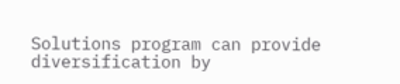Solutions program can provide diversification by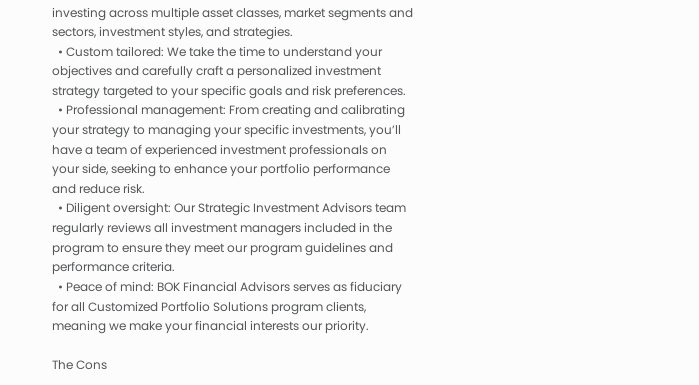investing across multiple asset classes, market segments and sectors, investment styles, and strategies.
  • Custom tailored: We take the time to understand your objectives and carefully craft a personalized investment strategy targeted to your specific goals and risk preferences.
  • Professional management: From creating and calibrating your strategy to managing your specific investments, you’ll have a team of experienced investment professionals on your side, seeking to enhance your portfolio performance and reduce risk.
  • Diligent oversight: Our Strategic Investment Advisors team regularly reviews all investment managers included in the program to ensure they meet our program guidelines and performance criteria.
  • Peace of mind: BOK Financial Advisors serves as fiduciary for all Customized Portfolio Solutions program clients, meaning we make your financial interests our priority.

The Cons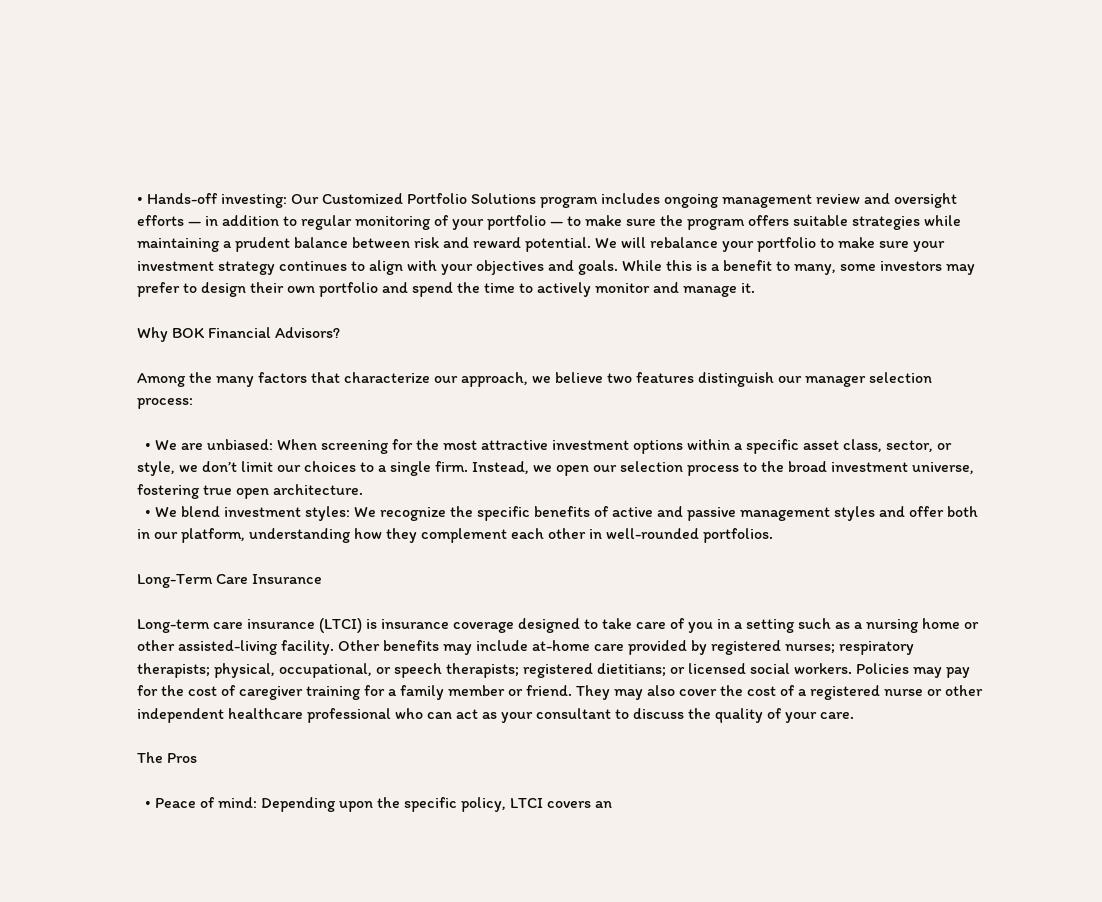• Hands-off investing: Our Customized Portfolio Solutions program includes ongoing management review and oversight efforts — in addition to regular monitoring of your portfolio — to make sure the program offers suitable strategies while maintaining a prudent balance between risk and reward potential. We will rebalance your portfolio to make sure your investment strategy continues to align with your objectives and goals. While this is a benefit to many, some investors may prefer to design their own portfolio and spend the time to actively monitor and manage it.

Why BOK Financial Advisors?

Among the many factors that characterize our approach, we believe two features distinguish our manager selection process:

  • We are unbiased: When screening for the most attractive investment options within a specific asset class, sector, or style, we don’t limit our choices to a single firm. Instead, we open our selection process to the broad investment universe, fostering true open architecture.
  • We blend investment styles: We recognize the specific benefits of active and passive management styles and offer both in our platform, understanding how they complement each other in well-rounded portfolios.

Long-Term Care Insurance

Long-term care insurance (LTCI) is insurance coverage designed to take care of you in a setting such as a nursing home or other assisted-living facility. Other benefits may include at-home care provided by registered nurses; respiratory therapists; physical, occupational, or speech therapists; registered dietitians; or licensed social workers. Policies may pay for the cost of caregiver training for a family member or friend. They may also cover the cost of a registered nurse or other independent healthcare professional who can act as your consultant to discuss the quality of your care.

The Pros

  • Peace of mind: Depending upon the specific policy, LTCI covers an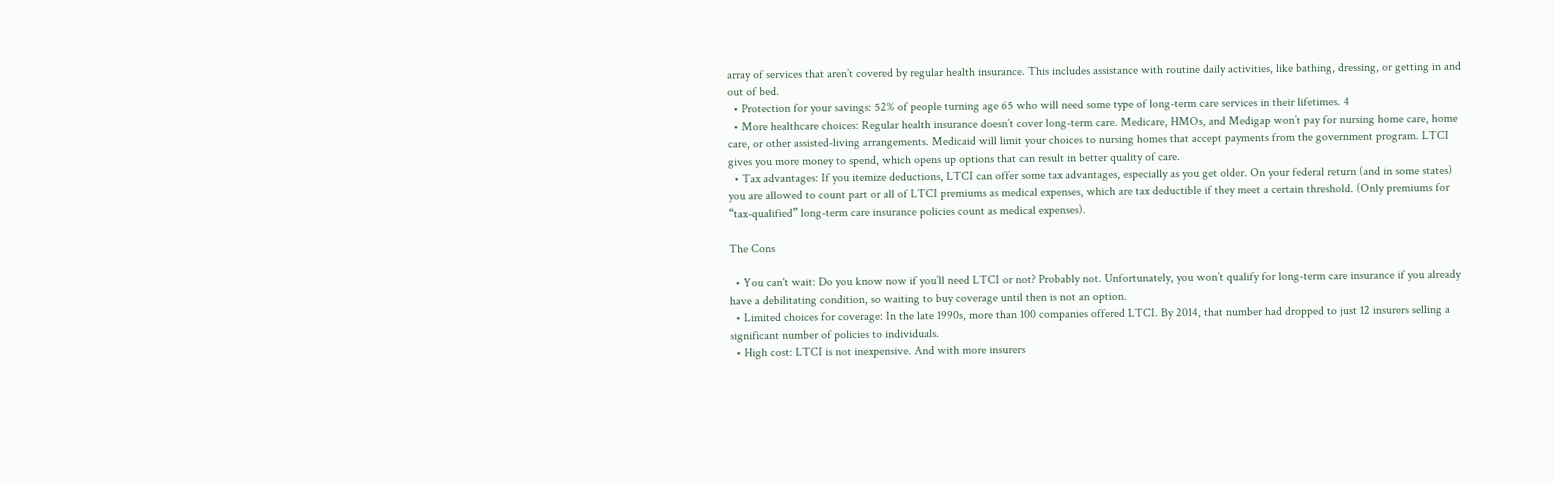array of services that aren’t covered by regular health insurance. This includes assistance with routine daily activities, like bathing, dressing, or getting in and out of bed.
  • Protection for your savings: 52% of people turning age 65 who will need some type of long-term care services in their lifetimes. 4
  • More healthcare choices: Regular health insurance doesn’t cover long-term care. Medicare, HMOs, and Medigap won’t pay for nursing home care, home care, or other assisted-living arrangements. Medicaid will limit your choices to nursing homes that accept payments from the government program. LTCI gives you more money to spend, which opens up options that can result in better quality of care.
  • Tax advantages: If you itemize deductions, LTCI can offer some tax advantages, especially as you get older. On your federal return (and in some states) you are allowed to count part or all of LTCI premiums as medical expenses, which are tax deductible if they meet a certain threshold. (Only premiums for “tax-qualified” long-term care insurance policies count as medical expenses).

The Cons

  • You can't wait: Do you know now if you’ll need LTCI or not? Probably not. Unfortunately, you won’t qualify for long-term care insurance if you already have a debilitating condition, so waiting to buy coverage until then is not an option.
  • Limited choices for coverage: In the late 1990s, more than 100 companies offered LTCI. By 2014, that number had dropped to just 12 insurers selling a significant number of policies to individuals.
  • High cost: LTCI is not inexpensive. And with more insurers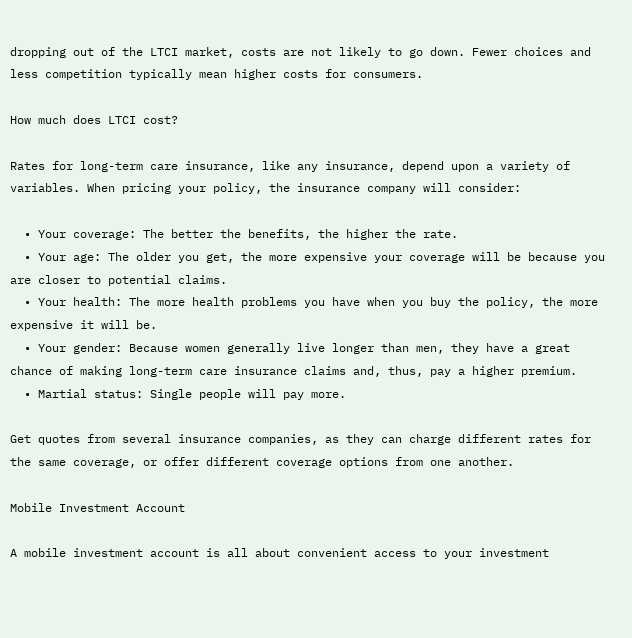dropping out of the LTCI market, costs are not likely to go down. Fewer choices and less competition typically mean higher costs for consumers.

How much does LTCI cost?

Rates for long-term care insurance, like any insurance, depend upon a variety of variables. When pricing your policy, the insurance company will consider:

  • Your coverage: The better the benefits, the higher the rate.
  • Your age: The older you get, the more expensive your coverage will be because you are closer to potential claims.
  • Your health: The more health problems you have when you buy the policy, the more expensive it will be.
  • Your gender: Because women generally live longer than men, they have a great chance of making long-term care insurance claims and, thus, pay a higher premium.
  • Martial status: Single people will pay more.

Get quotes from several insurance companies, as they can charge different rates for the same coverage, or offer different coverage options from one another.

Mobile Investment Account

A mobile investment account is all about convenient access to your investment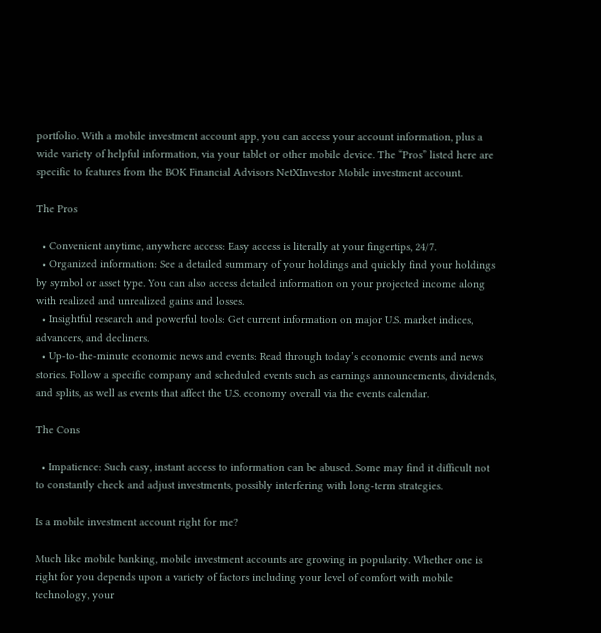portfolio. With a mobile investment account app, you can access your account information, plus a wide variety of helpful information, via your tablet or other mobile device. The “Pros” listed here are specific to features from the BOK Financial Advisors NetXInvestor Mobile investment account.

The Pros

  • Convenient anytime, anywhere access: Easy access is literally at your fingertips, 24/7.
  • Organized information: See a detailed summary of your holdings and quickly find your holdings by symbol or asset type. You can also access detailed information on your projected income along with realized and unrealized gains and losses.
  • Insightful research and powerful tools: Get current information on major U.S. market indices, advancers, and decliners.
  • Up-to-the-minute economic news and events: Read through today’s economic events and news stories. Follow a specific company and scheduled events such as earnings announcements, dividends, and splits, as well as events that affect the U.S. economy overall via the events calendar.

The Cons

  • Impatience: Such easy, instant access to information can be abused. Some may find it difficult not to constantly check and adjust investments, possibly interfering with long-term strategies.

Is a mobile investment account right for me?

Much like mobile banking, mobile investment accounts are growing in popularity. Whether one is right for you depends upon a variety of factors including your level of comfort with mobile technology, your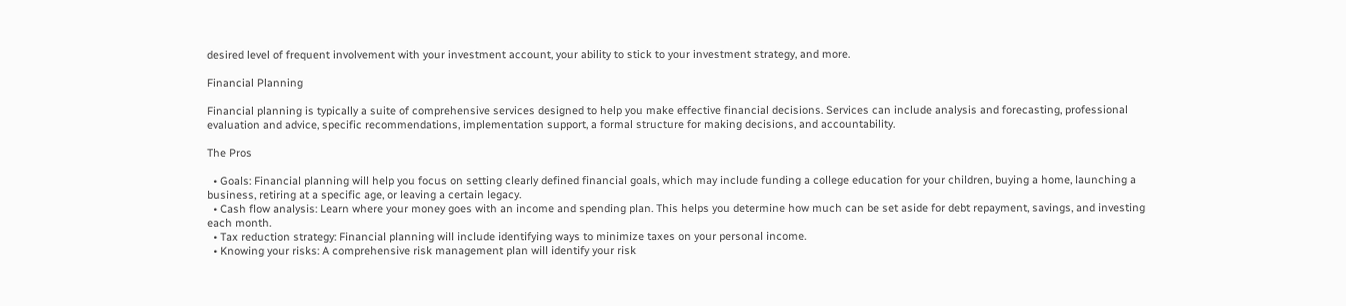desired level of frequent involvement with your investment account, your ability to stick to your investment strategy, and more.

Financial Planning

Financial planning is typically a suite of comprehensive services designed to help you make effective financial decisions. Services can include analysis and forecasting, professional evaluation and advice, specific recommendations, implementation support, a formal structure for making decisions, and accountability.

The Pros

  • Goals: Financial planning will help you focus on setting clearly defined financial goals, which may include funding a college education for your children, buying a home, launching a business, retiring at a specific age, or leaving a certain legacy.
  • Cash flow analysis: Learn where your money goes with an income and spending plan. This helps you determine how much can be set aside for debt repayment, savings, and investing each month.
  • Tax reduction strategy: Financial planning will include identifying ways to minimize taxes on your personal income.
  • Knowing your risks: A comprehensive risk management plan will identify your risk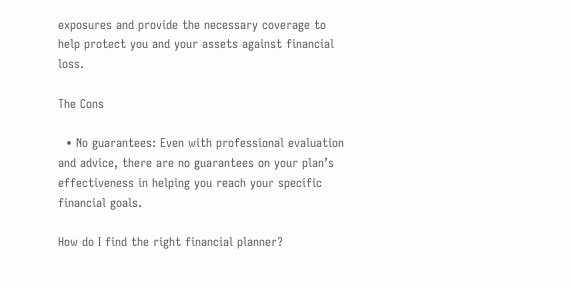exposures and provide the necessary coverage to help protect you and your assets against financial loss.

The Cons

  • No guarantees: Even with professional evaluation and advice, there are no guarantees on your plan’s effectiveness in helping you reach your specific financial goals.

How do I find the right financial planner?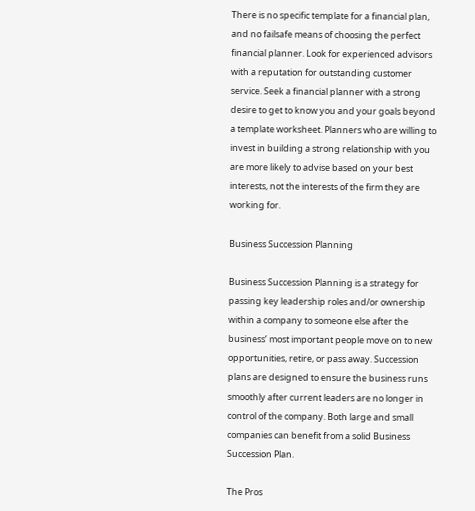There is no specific template for a financial plan, and no failsafe means of choosing the perfect financial planner. Look for experienced advisors with a reputation for outstanding customer service. Seek a financial planner with a strong desire to get to know you and your goals beyond a template worksheet. Planners who are willing to invest in building a strong relationship with you are more likely to advise based on your best interests, not the interests of the firm they are working for.

Business Succession Planning

Business Succession Planning is a strategy for passing key leadership roles and/or ownership within a company to someone else after the business’ most important people move on to new opportunities, retire, or pass away. Succession plans are designed to ensure the business runs smoothly after current leaders are no longer in control of the company. Both large and small companies can benefit from a solid Business Succession Plan.

The Pros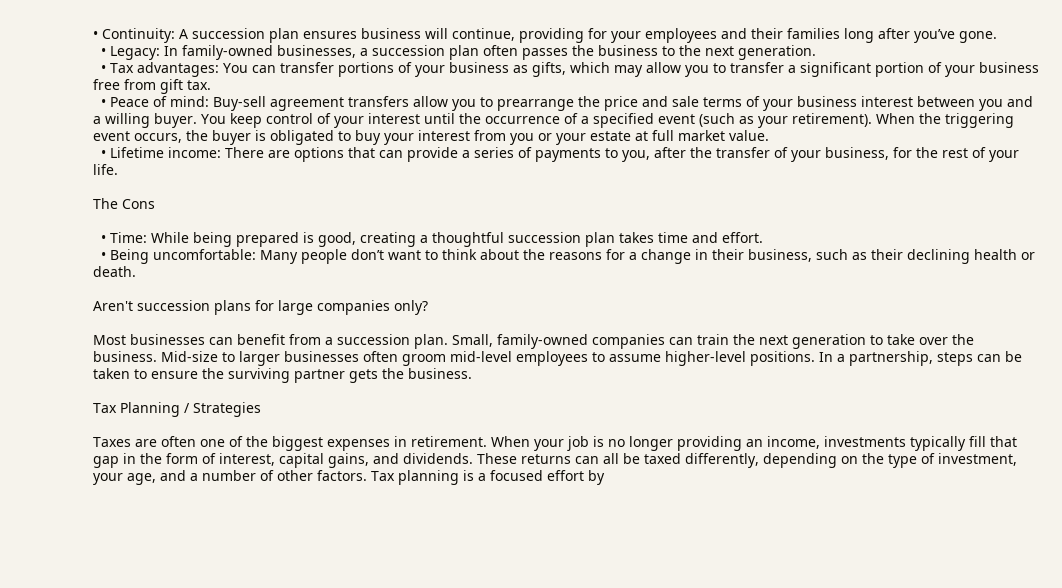• Continuity: A succession plan ensures business will continue, providing for your employees and their families long after you’ve gone.
  • Legacy: In family-owned businesses, a succession plan often passes the business to the next generation.
  • Tax advantages: You can transfer portions of your business as gifts, which may allow you to transfer a significant portion of your business free from gift tax.
  • Peace of mind: Buy-sell agreement transfers allow you to prearrange the price and sale terms of your business interest between you and a willing buyer. You keep control of your interest until the occurrence of a specified event (such as your retirement). When the triggering event occurs, the buyer is obligated to buy your interest from you or your estate at full market value.
  • Lifetime income: There are options that can provide a series of payments to you, after the transfer of your business, for the rest of your life.

The Cons

  • Time: While being prepared is good, creating a thoughtful succession plan takes time and effort.
  • Being uncomfortable: Many people don’t want to think about the reasons for a change in their business, such as their declining health or death.

Aren't succession plans for large companies only?

Most businesses can benefit from a succession plan. Small, family-owned companies can train the next generation to take over the business. Mid-size to larger businesses often groom mid-level employees to assume higher-level positions. In a partnership, steps can be taken to ensure the surviving partner gets the business.

Tax Planning / Strategies

Taxes are often one of the biggest expenses in retirement. When your job is no longer providing an income, investments typically fill that gap in the form of interest, capital gains, and dividends. These returns can all be taxed differently, depending on the type of investment, your age, and a number of other factors. Tax planning is a focused effort by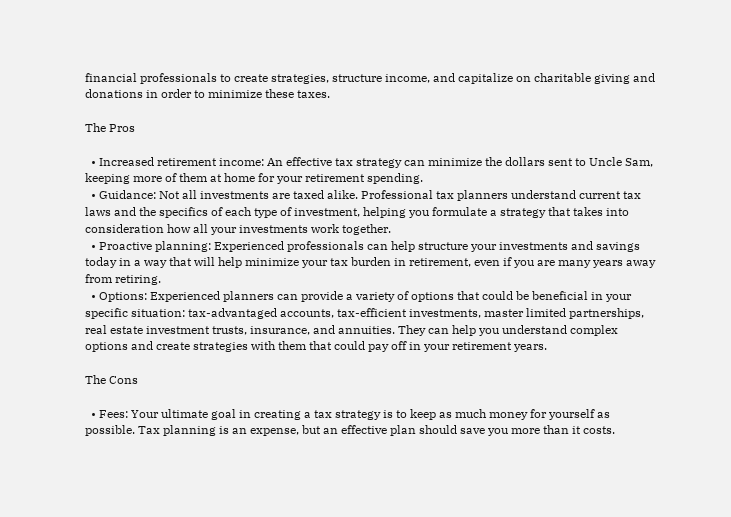financial professionals to create strategies, structure income, and capitalize on charitable giving and donations in order to minimize these taxes.

The Pros

  • Increased retirement income: An effective tax strategy can minimize the dollars sent to Uncle Sam, keeping more of them at home for your retirement spending.
  • Guidance: Not all investments are taxed alike. Professional tax planners understand current tax laws and the specifics of each type of investment, helping you formulate a strategy that takes into consideration how all your investments work together.
  • Proactive planning: Experienced professionals can help structure your investments and savings today in a way that will help minimize your tax burden in retirement, even if you are many years away from retiring.
  • Options: Experienced planners can provide a variety of options that could be beneficial in your specific situation: tax-advantaged accounts, tax-efficient investments, master limited partnerships, real estate investment trusts, insurance, and annuities. They can help you understand complex options and create strategies with them that could pay off in your retirement years.

The Cons

  • Fees: Your ultimate goal in creating a tax strategy is to keep as much money for yourself as possible. Tax planning is an expense, but an effective plan should save you more than it costs.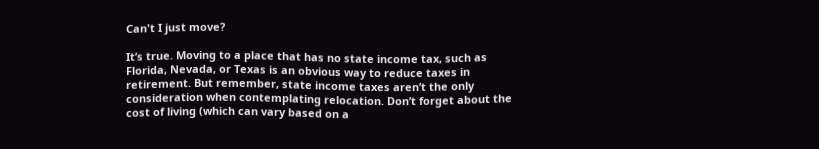Can't I just move?

It’s true. Moving to a place that has no state income tax, such as Florida, Nevada, or Texas is an obvious way to reduce taxes in retirement. But remember, state income taxes aren’t the only consideration when contemplating relocation. Don’t forget about the cost of living (which can vary based on a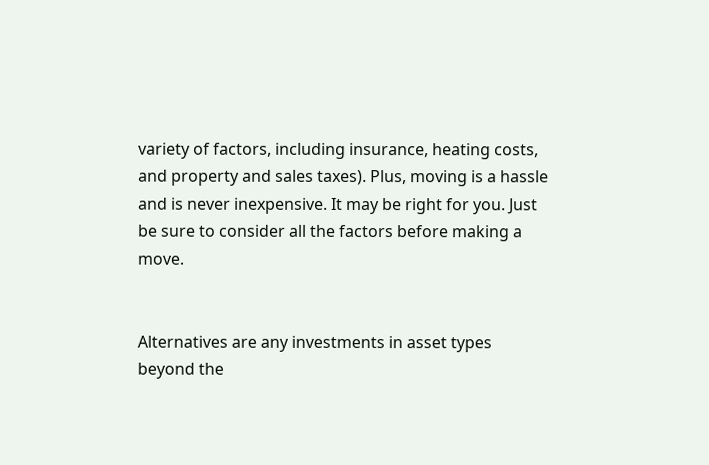variety of factors, including insurance, heating costs, and property and sales taxes). Plus, moving is a hassle and is never inexpensive. It may be right for you. Just be sure to consider all the factors before making a move.


Alternatives are any investments in asset types beyond the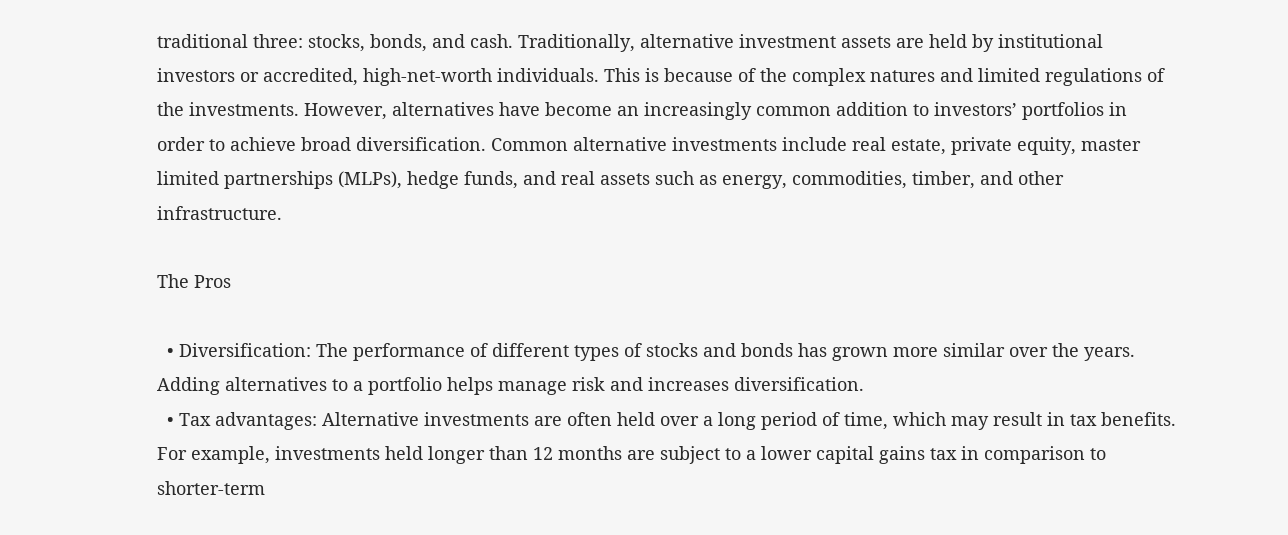traditional three: stocks, bonds, and cash. Traditionally, alternative investment assets are held by institutional investors or accredited, high-net-worth individuals. This is because of the complex natures and limited regulations of the investments. However, alternatives have become an increasingly common addition to investors’ portfolios in order to achieve broad diversification. Common alternative investments include real estate, private equity, master limited partnerships (MLPs), hedge funds, and real assets such as energy, commodities, timber, and other infrastructure.

The Pros

  • Diversification: The performance of different types of stocks and bonds has grown more similar over the years. Adding alternatives to a portfolio helps manage risk and increases diversification.
  • Tax advantages: Alternative investments are often held over a long period of time, which may result in tax benefits. For example, investments held longer than 12 months are subject to a lower capital gains tax in comparison to shorter-term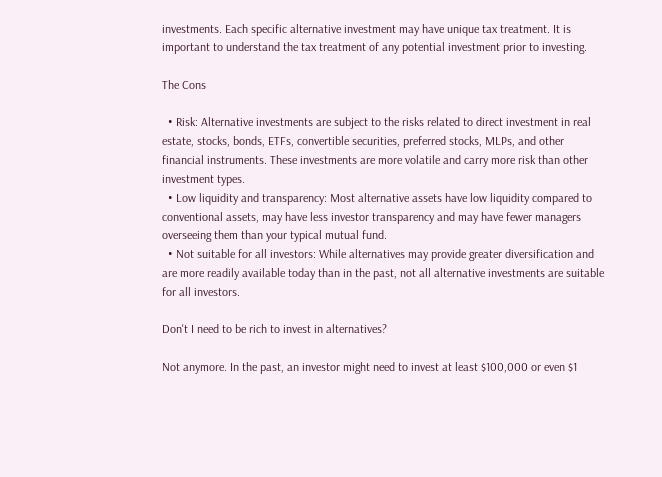investments. Each specific alternative investment may have unique tax treatment. It is important to understand the tax treatment of any potential investment prior to investing.

The Cons

  • Risk: Alternative investments are subject to the risks related to direct investment in real estate, stocks, bonds, ETFs, convertible securities, preferred stocks, MLPs, and other financial instruments. These investments are more volatile and carry more risk than other investment types.
  • Low liquidity and transparency: Most alternative assets have low liquidity compared to conventional assets, may have less investor transparency and may have fewer managers overseeing them than your typical mutual fund.
  • Not suitable for all investors: While alternatives may provide greater diversification and are more readily available today than in the past, not all alternative investments are suitable for all investors.

Don't I need to be rich to invest in alternatives?

Not anymore. In the past, an investor might need to invest at least $100,000 or even $1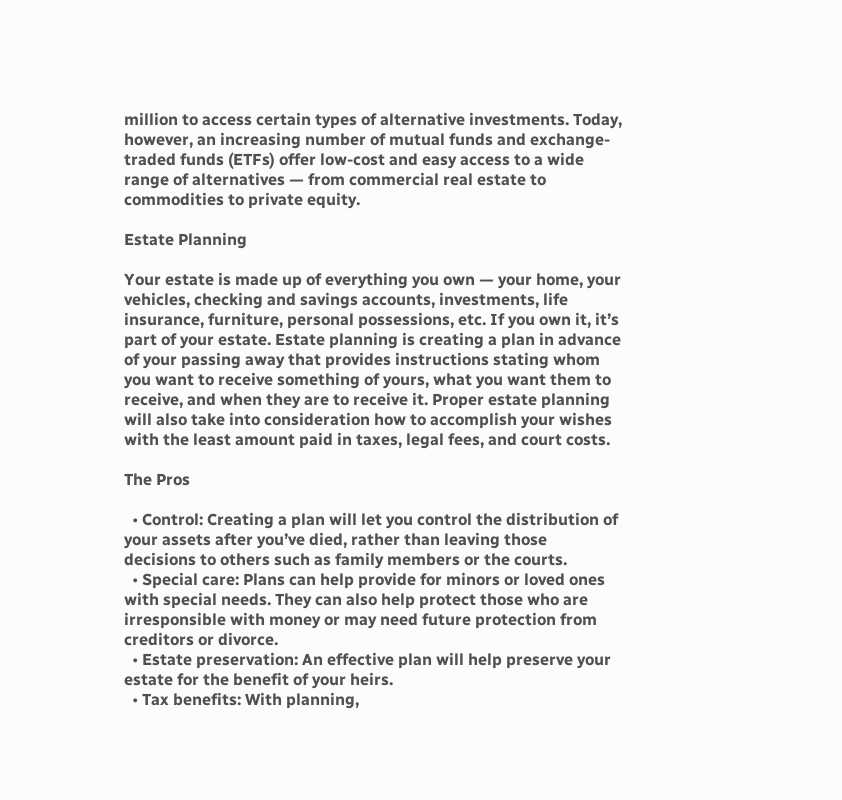million to access certain types of alternative investments. Today, however, an increasing number of mutual funds and exchange-traded funds (ETFs) offer low-cost and easy access to a wide range of alternatives — from commercial real estate to commodities to private equity.

Estate Planning

Your estate is made up of everything you own — your home, your vehicles, checking and savings accounts, investments, life insurance, furniture, personal possessions, etc. If you own it, it’s part of your estate. Estate planning is creating a plan in advance of your passing away that provides instructions stating whom you want to receive something of yours, what you want them to receive, and when they are to receive it. Proper estate planning will also take into consideration how to accomplish your wishes with the least amount paid in taxes, legal fees, and court costs.

The Pros

  • Control: Creating a plan will let you control the distribution of your assets after you’ve died, rather than leaving those decisions to others such as family members or the courts.
  • Special care: Plans can help provide for minors or loved ones with special needs. They can also help protect those who are irresponsible with money or may need future protection from creditors or divorce.
  • Estate preservation: An effective plan will help preserve your estate for the benefit of your heirs.
  • Tax benefits: With planning,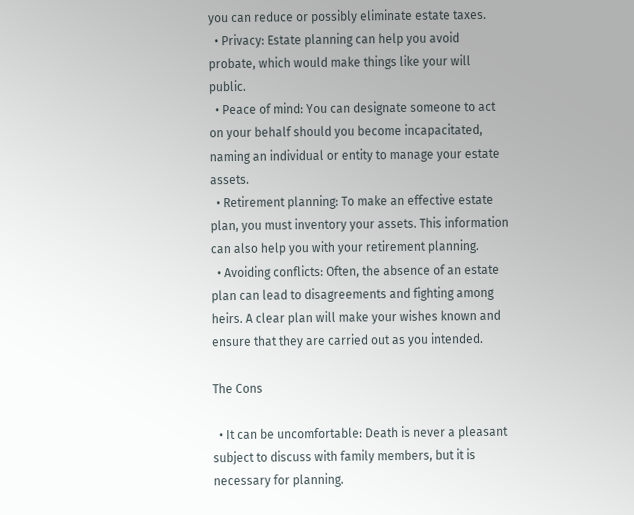you can reduce or possibly eliminate estate taxes.
  • Privacy: Estate planning can help you avoid probate, which would make things like your will public.
  • Peace of mind: You can designate someone to act on your behalf should you become incapacitated, naming an individual or entity to manage your estate assets.
  • Retirement planning: To make an effective estate plan, you must inventory your assets. This information can also help you with your retirement planning.
  • Avoiding conflicts: Often, the absence of an estate plan can lead to disagreements and fighting among heirs. A clear plan will make your wishes known and ensure that they are carried out as you intended.

The Cons

  • It can be uncomfortable: Death is never a pleasant subject to discuss with family members, but it is necessary for planning.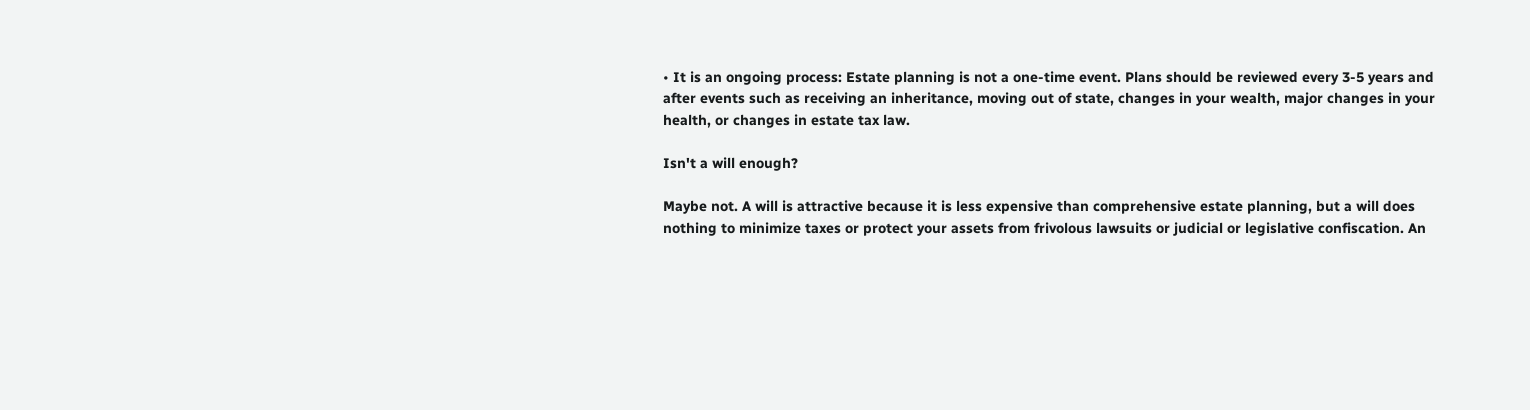• It is an ongoing process: Estate planning is not a one-time event. Plans should be reviewed every 3-5 years and after events such as receiving an inheritance, moving out of state, changes in your wealth, major changes in your health, or changes in estate tax law.

Isn't a will enough?

Maybe not. A will is attractive because it is less expensive than comprehensive estate planning, but a will does nothing to minimize taxes or protect your assets from frivolous lawsuits or judicial or legislative confiscation. An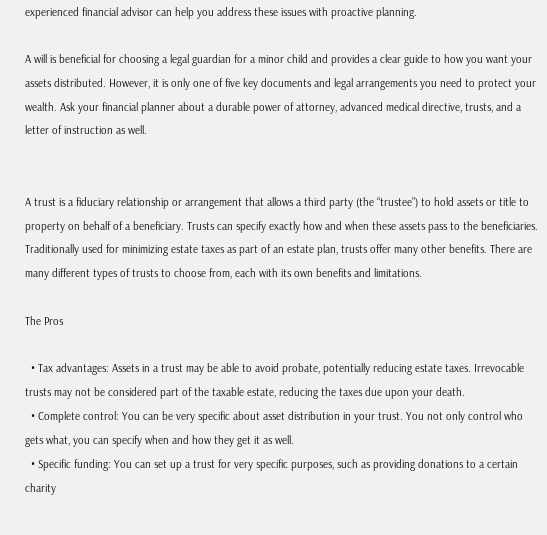experienced financial advisor can help you address these issues with proactive planning.

A will is beneficial for choosing a legal guardian for a minor child and provides a clear guide to how you want your assets distributed. However, it is only one of five key documents and legal arrangements you need to protect your wealth. Ask your financial planner about a durable power of attorney, advanced medical directive, trusts, and a letter of instruction as well.


A trust is a fiduciary relationship or arrangement that allows a third party (the “trustee”) to hold assets or title to property on behalf of a beneficiary. Trusts can specify exactly how and when these assets pass to the beneficiaries. Traditionally used for minimizing estate taxes as part of an estate plan, trusts offer many other benefits. There are many different types of trusts to choose from, each with its own benefits and limitations.

The Pros

  • Tax advantages: Assets in a trust may be able to avoid probate, potentially reducing estate taxes. Irrevocable trusts may not be considered part of the taxable estate, reducing the taxes due upon your death.
  • Complete control: You can be very specific about asset distribution in your trust. You not only control who gets what, you can specify when and how they get it as well.
  • Specific funding: You can set up a trust for very specific purposes, such as providing donations to a certain charity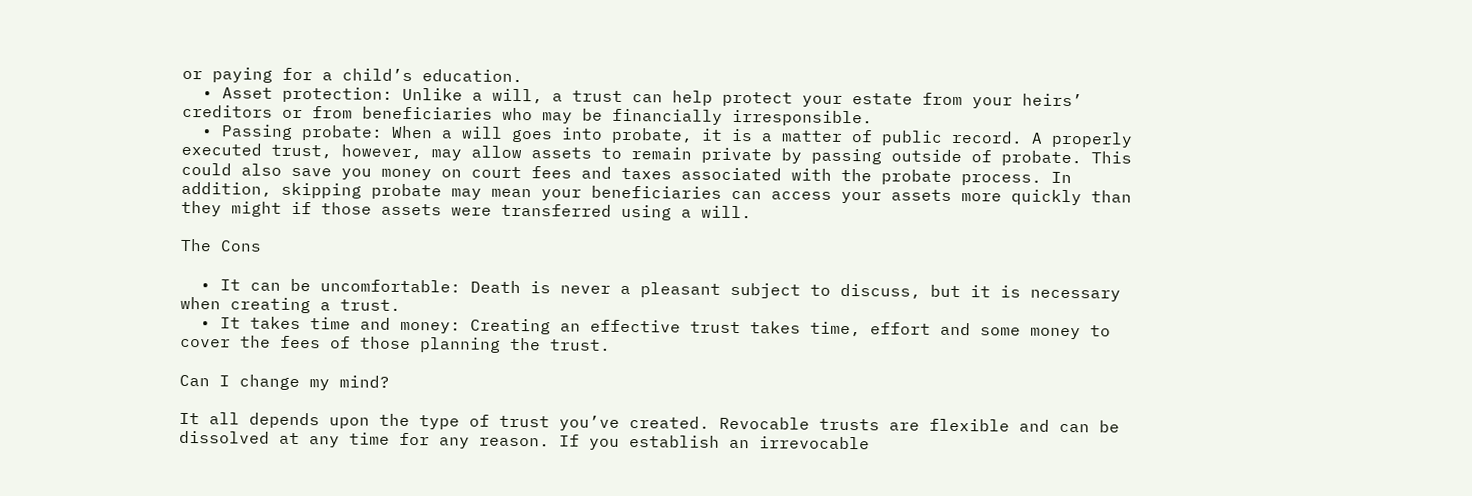or paying for a child’s education.
  • Asset protection: Unlike a will, a trust can help protect your estate from your heirs’ creditors or from beneficiaries who may be financially irresponsible.
  • Passing probate: When a will goes into probate, it is a matter of public record. A properly executed trust, however, may allow assets to remain private by passing outside of probate. This could also save you money on court fees and taxes associated with the probate process. In addition, skipping probate may mean your beneficiaries can access your assets more quickly than they might if those assets were transferred using a will.

The Cons

  • It can be uncomfortable: Death is never a pleasant subject to discuss, but it is necessary when creating a trust.
  • It takes time and money: Creating an effective trust takes time, effort and some money to cover the fees of those planning the trust.

Can I change my mind?

It all depends upon the type of trust you’ve created. Revocable trusts are flexible and can be dissolved at any time for any reason. If you establish an irrevocable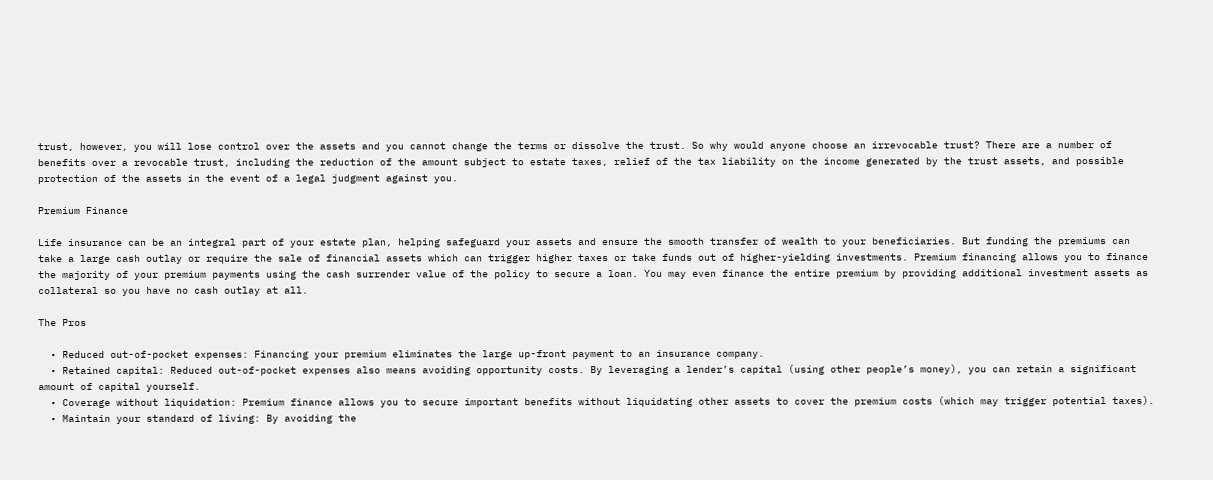trust, however, you will lose control over the assets and you cannot change the terms or dissolve the trust. So why would anyone choose an irrevocable trust? There are a number of benefits over a revocable trust, including the reduction of the amount subject to estate taxes, relief of the tax liability on the income generated by the trust assets, and possible protection of the assets in the event of a legal judgment against you.

Premium Finance

Life insurance can be an integral part of your estate plan, helping safeguard your assets and ensure the smooth transfer of wealth to your beneficiaries. But funding the premiums can take a large cash outlay or require the sale of financial assets which can trigger higher taxes or take funds out of higher-yielding investments. Premium financing allows you to finance the majority of your premium payments using the cash surrender value of the policy to secure a loan. You may even finance the entire premium by providing additional investment assets as collateral so you have no cash outlay at all.

The Pros

  • Reduced out-of-pocket expenses: Financing your premium eliminates the large up-front payment to an insurance company.
  • Retained capital: Reduced out-of-pocket expenses also means avoiding opportunity costs. By leveraging a lender’s capital (using other people’s money), you can retain a significant amount of capital yourself.
  • Coverage without liquidation: Premium finance allows you to secure important benefits without liquidating other assets to cover the premium costs (which may trigger potential taxes).
  • Maintain your standard of living: By avoiding the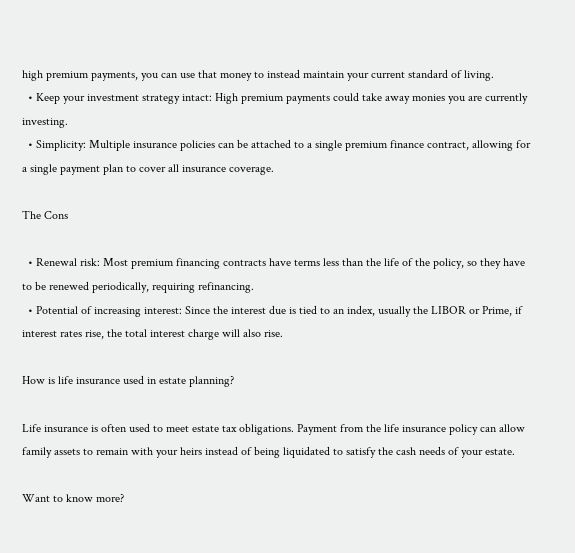high premium payments, you can use that money to instead maintain your current standard of living.
  • Keep your investment strategy intact: High premium payments could take away monies you are currently investing.
  • Simplicity: Multiple insurance policies can be attached to a single premium finance contract, allowing for a single payment plan to cover all insurance coverage.

The Cons

  • Renewal risk: Most premium financing contracts have terms less than the life of the policy, so they have to be renewed periodically, requiring refinancing.
  • Potential of increasing interest: Since the interest due is tied to an index, usually the LIBOR or Prime, if interest rates rise, the total interest charge will also rise.

How is life insurance used in estate planning?

Life insurance is often used to meet estate tax obligations. Payment from the life insurance policy can allow family assets to remain with your heirs instead of being liquidated to satisfy the cash needs of your estate.

Want to know more?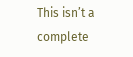This isn’t a complete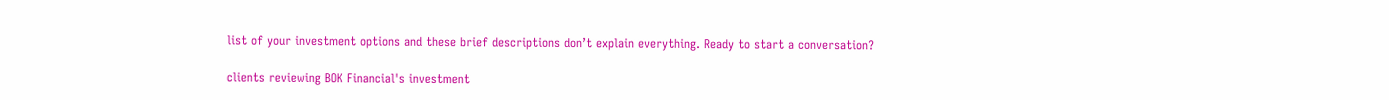list of your investment options and these brief descriptions don’t explain everything. Ready to start a conversation?

clients reviewing BOK Financial's investment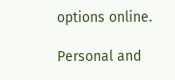options online.

Personal and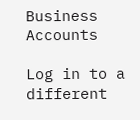Business Accounts

Log in to a different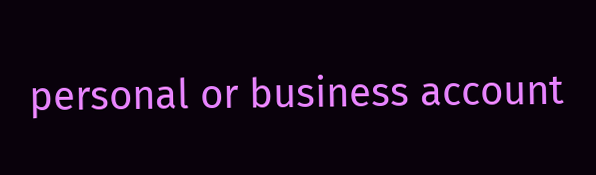personal or business account